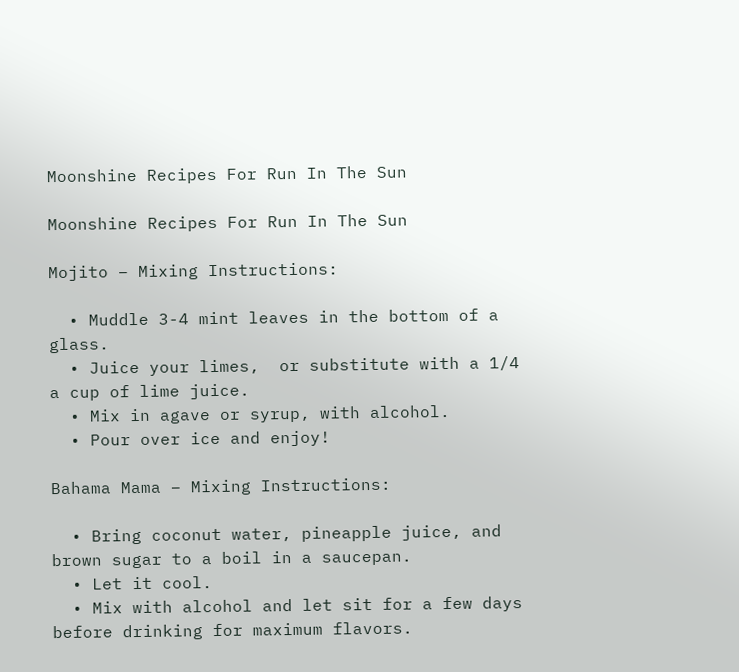Moonshine Recipes For Run In The Sun

Moonshine Recipes For Run In The Sun

Mojito – Mixing Instructions:

  • Muddle 3-4 mint leaves in the bottom of a glass.
  • Juice your limes,  or substitute with a 1/4 a cup of lime juice.
  • Mix in agave or syrup, with alcohol.
  • Pour over ice and enjoy!

Bahama Mama – Mixing Instructions:

  • Bring coconut water, pineapple juice, and brown sugar to a boil in a saucepan.
  • Let it cool.
  • Mix with alcohol and let sit for a few days before drinking for maximum flavors.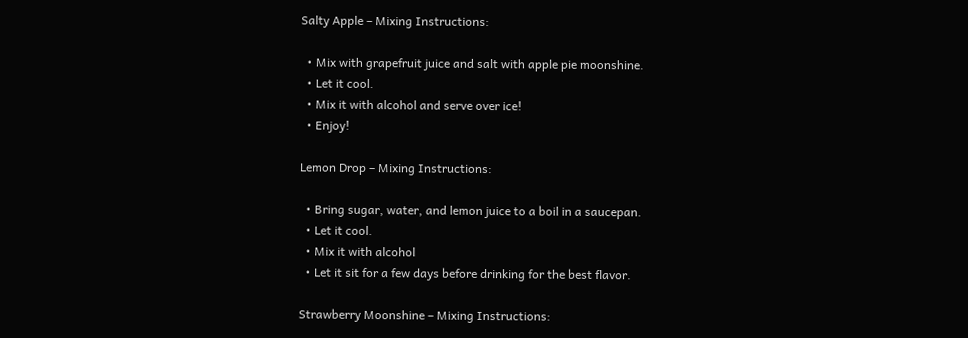Salty Apple – Mixing Instructions:

  • Mix with grapefruit juice and salt with apple pie moonshine.
  • Let it cool.
  • Mix it with alcohol and serve over ice!
  • Enjoy!

Lemon Drop – Mixing Instructions:

  • Bring sugar, water, and lemon juice to a boil in a saucepan.
  • Let it cool.
  • Mix it with alcohol
  • Let it sit for a few days before drinking for the best flavor.

Strawberry Moonshine – Mixing Instructions: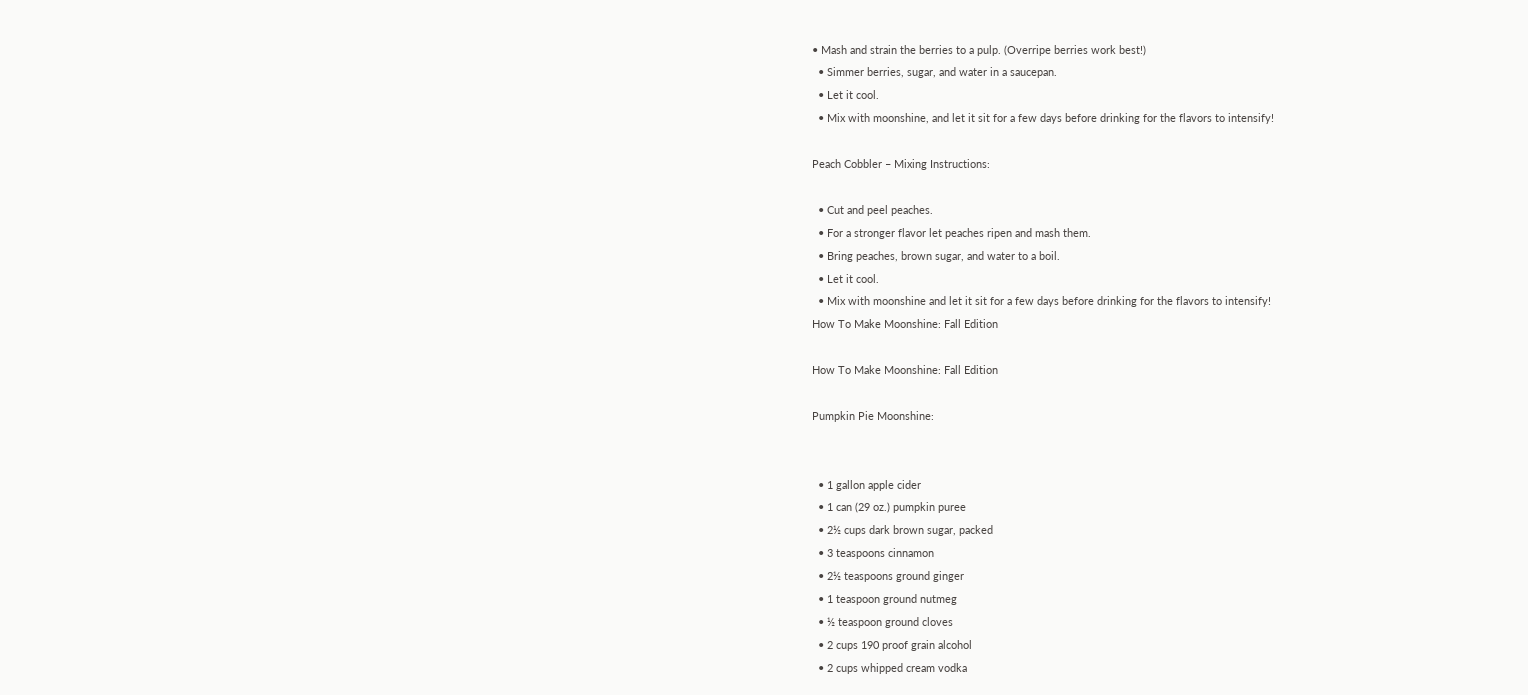• Mash and strain the berries to a pulp. (Overripe berries work best!)
  • Simmer berries, sugar, and water in a saucepan.
  • Let it cool.
  • Mix with moonshine, and let it sit for a few days before drinking for the flavors to intensify!

Peach Cobbler – Mixing Instructions:

  • Cut and peel peaches.
  • For a stronger flavor let peaches ripen and mash them.
  • Bring peaches, brown sugar, and water to a boil.
  • Let it cool.
  • Mix with moonshine and let it sit for a few days before drinking for the flavors to intensify!
How To Make Moonshine: Fall Edition

How To Make Moonshine: Fall Edition

Pumpkin Pie Moonshine:


  • 1 gallon apple cider
  • 1 can (29 oz.) pumpkin puree
  • 2½ cups dark brown sugar, packed
  • 3 teaspoons cinnamon
  • 2½ teaspoons ground ginger
  • 1 teaspoon ground nutmeg
  • ½ teaspoon ground cloves
  • 2 cups 190 proof grain alcohol
  • 2 cups whipped cream vodka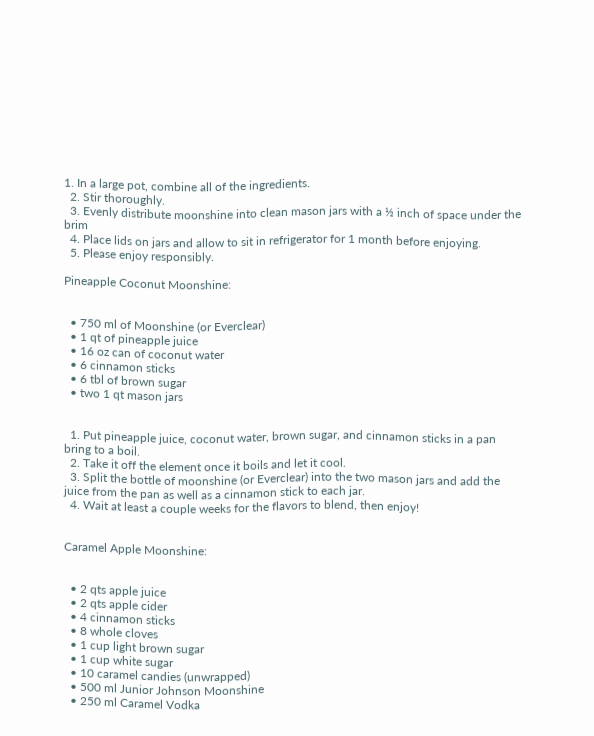1. In a large pot, combine all of the ingredients.
  2. Stir thoroughly.
  3. Evenly distribute moonshine into clean mason jars with a ½ inch of space under the brim
  4. Place lids on jars and allow to sit in refrigerator for 1 month before enjoying.
  5. Please enjoy responsibly.

Pineapple Coconut Moonshine:


  • 750 ml of Moonshine (or Everclear)
  • 1 qt of pineapple juice
  • 16 oz can of coconut water
  • 6 cinnamon sticks
  • 6 tbl of brown sugar
  • two 1 qt mason jars


  1. Put pineapple juice, coconut water, brown sugar, and cinnamon sticks in a pan bring to a boil.
  2. Take it off the element once it boils and let it cool.
  3. Split the bottle of moonshine (or Everclear) into the two mason jars and add the juice from the pan as well as a cinnamon stick to each jar.
  4. Wait at least a couple weeks for the flavors to blend, then enjoy!


Caramel Apple Moonshine:


  • 2 qts apple juice
  • 2 qts apple cider
  • 4 cinnamon sticks
  • 8 whole cloves
  • 1 cup light brown sugar
  • 1 cup white sugar
  • 10 caramel candies (unwrapped)
  • 500 ml Junior Johnson Moonshine
  • 250 ml Caramel Vodka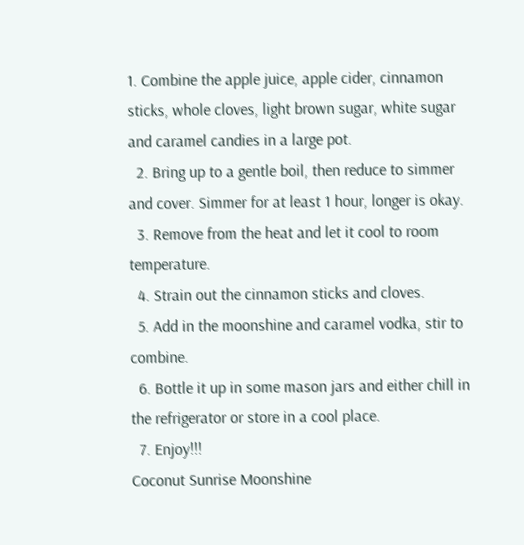1. Combine the apple juice, apple cider, cinnamon sticks, whole cloves, light brown sugar, white sugar and caramel candies in a large pot.
  2. Bring up to a gentle boil, then reduce to simmer and cover. Simmer for at least 1 hour, longer is okay.
  3. Remove from the heat and let it cool to room temperature.
  4. Strain out the cinnamon sticks and cloves.
  5. Add in the moonshine and caramel vodka, stir to combine.
  6. Bottle it up in some mason jars and either chill in the refrigerator or store in a cool place.
  7. Enjoy!!!
Coconut Sunrise Moonshine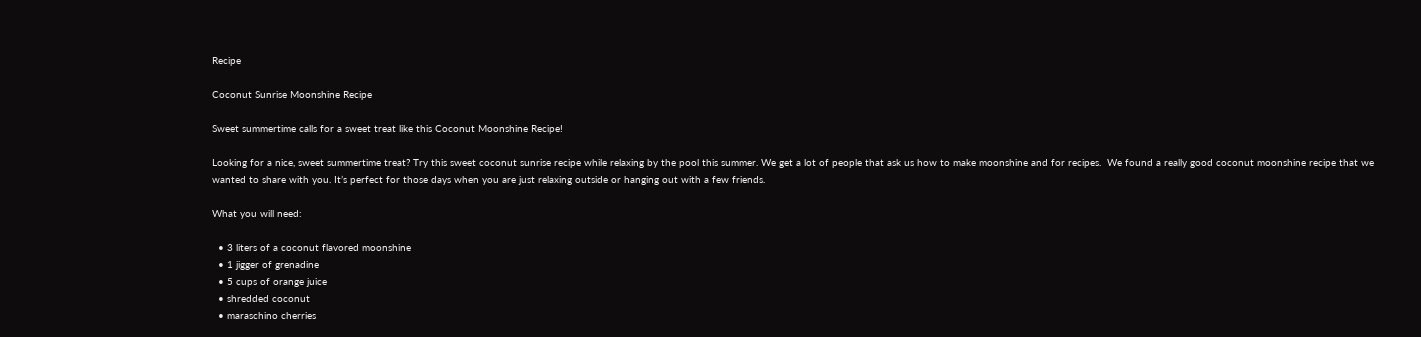Recipe

Coconut Sunrise Moonshine Recipe

Sweet summertime calls for a sweet treat like this Coconut Moonshine Recipe!

Looking for a nice, sweet summertime treat? Try this sweet coconut sunrise recipe while relaxing by the pool this summer. We get a lot of people that ask us how to make moonshine and for recipes.  We found a really good coconut moonshine recipe that we wanted to share with you. It’s perfect for those days when you are just relaxing outside or hanging out with a few friends.

What you will need:

  • 3 liters of a coconut flavored moonshine
  • 1 jigger of grenadine
  • 5 cups of orange juice
  • shredded coconut
  • maraschino cherries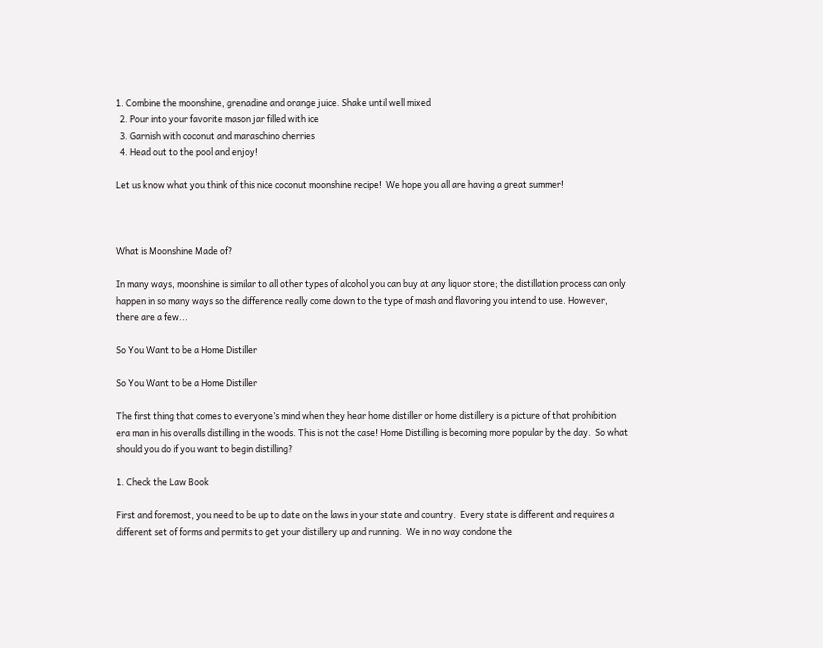1. Combine the moonshine, grenadine and orange juice. Shake until well mixed
  2. Pour into your favorite mason jar filled with ice
  3. Garnish with coconut and maraschino cherries
  4. Head out to the pool and enjoy!

Let us know what you think of this nice coconut moonshine recipe!  We hope you all are having a great summer!



What is Moonshine Made of?

In many ways, moonshine is similar to all other types of alcohol you can buy at any liquor store; the distillation process can only happen in so many ways so the difference really come down to the type of mash and flavoring you intend to use. However, there are a few...

So You Want to be a Home Distiller

So You Want to be a Home Distiller

The first thing that comes to everyone’s mind when they hear home distiller or home distillery is a picture of that prohibition era man in his overalls distilling in the woods. This is not the case! Home Distilling is becoming more popular by the day.  So what should you do if you want to begin distilling?

1. Check the Law Book

First and foremost, you need to be up to date on the laws in your state and country.  Every state is different and requires a different set of forms and permits to get your distillery up and running.  We in no way condone the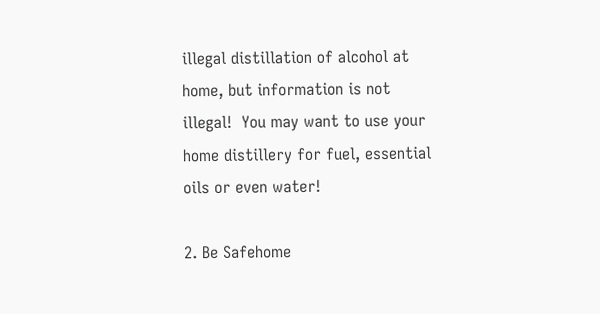illegal distillation of alcohol at home, but information is not illegal!  You may want to use your home distillery for fuel, essential oils or even water!

2. Be Safehome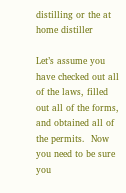distilling or the at home distiller

Let’s assume you have checked out all of the laws, filled out all of the forms, and obtained all of the permits.  Now you need to be sure you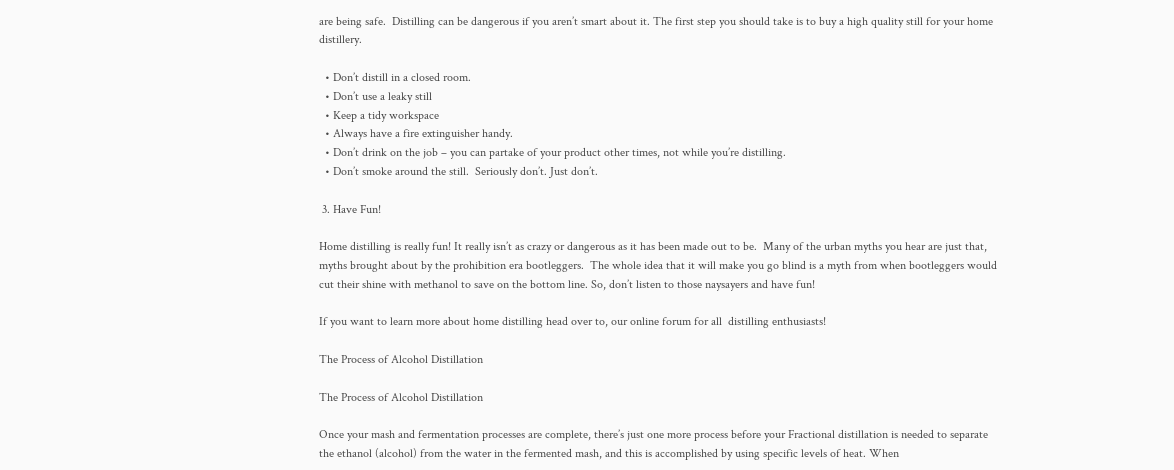are being safe.  Distilling can be dangerous if you aren’t smart about it. The first step you should take is to buy a high quality still for your home distillery.

  • Don’t distill in a closed room.
  • Don’t use a leaky still
  • Keep a tidy workspace
  • Always have a fire extinguisher handy.
  • Don’t drink on the job – you can partake of your product other times, not while you’re distilling.
  • Don’t smoke around the still.  Seriously don’t. Just don’t.

 3. Have Fun!

Home distilling is really fun! It really isn’t as crazy or dangerous as it has been made out to be.  Many of the urban myths you hear are just that, myths brought about by the prohibition era bootleggers.  The whole idea that it will make you go blind is a myth from when bootleggers would cut their shine with methanol to save on the bottom line. So, don’t listen to those naysayers and have fun!

If you want to learn more about home distilling head over to, our online forum for all  distilling enthusiasts!

The Process of Alcohol Distillation

The Process of Alcohol Distillation

Once your mash and fermentation processes are complete, there’s just one more process before your Fractional distillation is needed to separate the ethanol (alcohol) from the water in the fermented mash, and this is accomplished by using specific levels of heat. When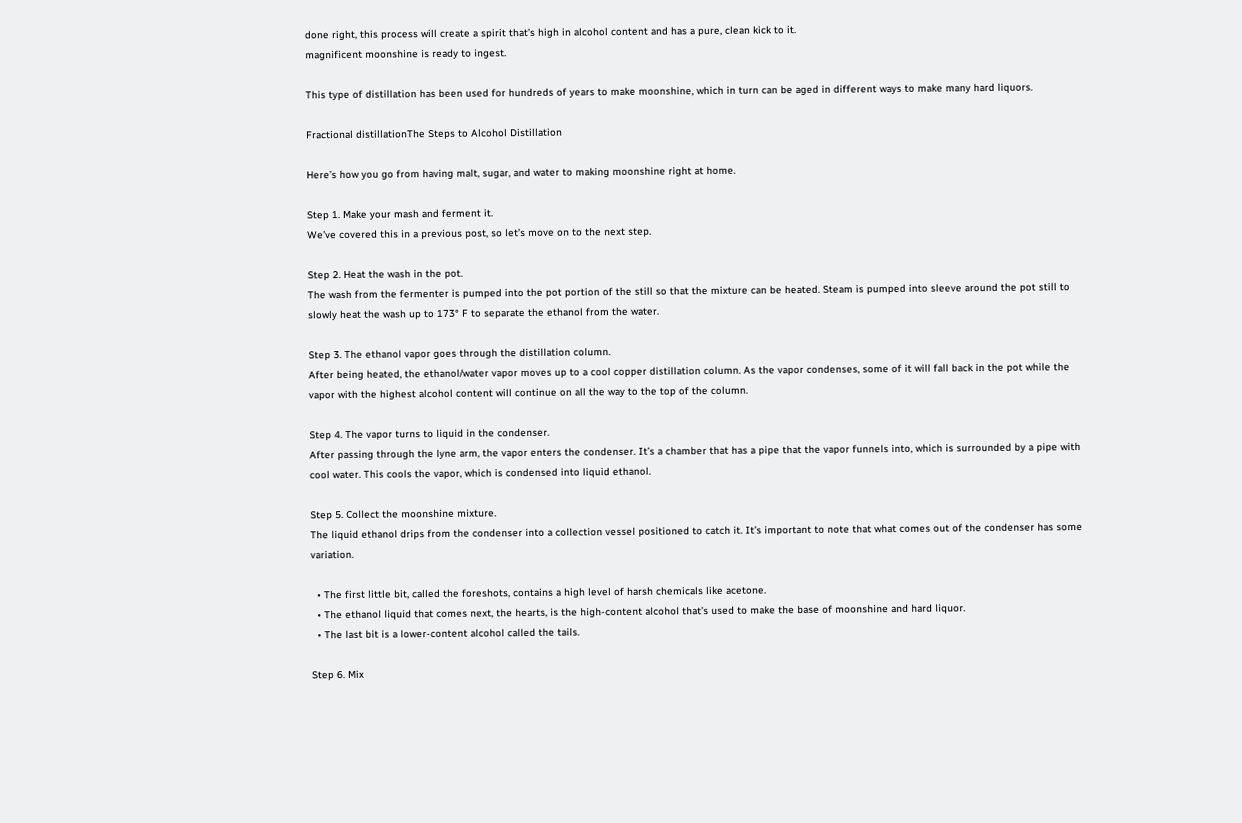done right, this process will create a spirit that’s high in alcohol content and has a pure, clean kick to it.
magnificent moonshine is ready to ingest.

This type of distillation has been used for hundreds of years to make moonshine, which in turn can be aged in different ways to make many hard liquors.

Fractional distillationThe Steps to Alcohol Distillation

Here’s how you go from having malt, sugar, and water to making moonshine right at home.

Step 1. Make your mash and ferment it.
We’ve covered this in a previous post, so let’s move on to the next step.

Step 2. Heat the wash in the pot.
The wash from the fermenter is pumped into the pot portion of the still so that the mixture can be heated. Steam is pumped into sleeve around the pot still to slowly heat the wash up to 173° F to separate the ethanol from the water.

Step 3. The ethanol vapor goes through the distillation column.
After being heated, the ethanol/water vapor moves up to a cool copper distillation column. As the vapor condenses, some of it will fall back in the pot while the vapor with the highest alcohol content will continue on all the way to the top of the column.

Step 4. The vapor turns to liquid in the condenser.
After passing through the lyne arm, the vapor enters the condenser. It’s a chamber that has a pipe that the vapor funnels into, which is surrounded by a pipe with cool water. This cools the vapor, which is condensed into liquid ethanol.

Step 5. Collect the moonshine mixture.
The liquid ethanol drips from the condenser into a collection vessel positioned to catch it. It’s important to note that what comes out of the condenser has some variation.

  • The first little bit, called the foreshots, contains a high level of harsh chemicals like acetone.
  • The ethanol liquid that comes next, the hearts, is the high-content alcohol that’s used to make the base of moonshine and hard liquor.
  • The last bit is a lower-content alcohol called the tails.

Step 6. Mix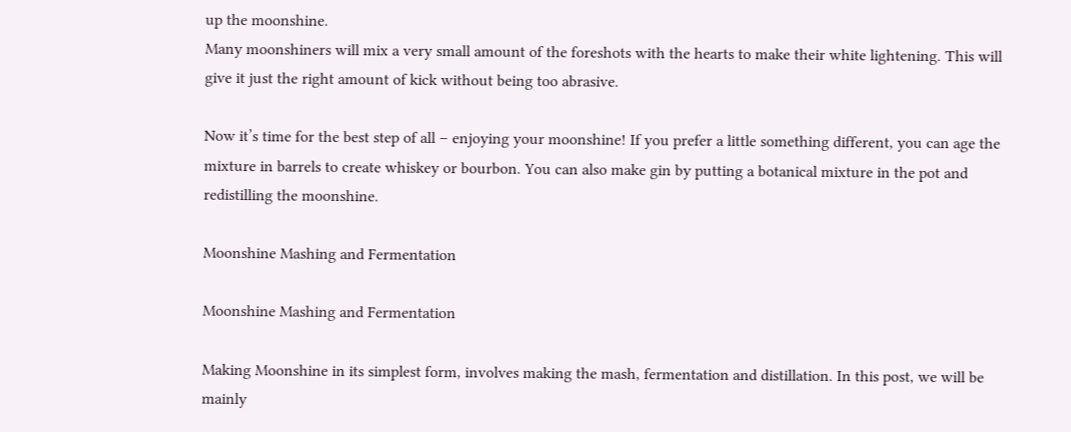up the moonshine.
Many moonshiners will mix a very small amount of the foreshots with the hearts to make their white lightening. This will give it just the right amount of kick without being too abrasive.

Now it’s time for the best step of all – enjoying your moonshine! If you prefer a little something different, you can age the mixture in barrels to create whiskey or bourbon. You can also make gin by putting a botanical mixture in the pot and redistilling the moonshine.

Moonshine Mashing and Fermentation

Moonshine Mashing and Fermentation

Making Moonshine in its simplest form, involves making the mash, fermentation and distillation. In this post, we will be mainly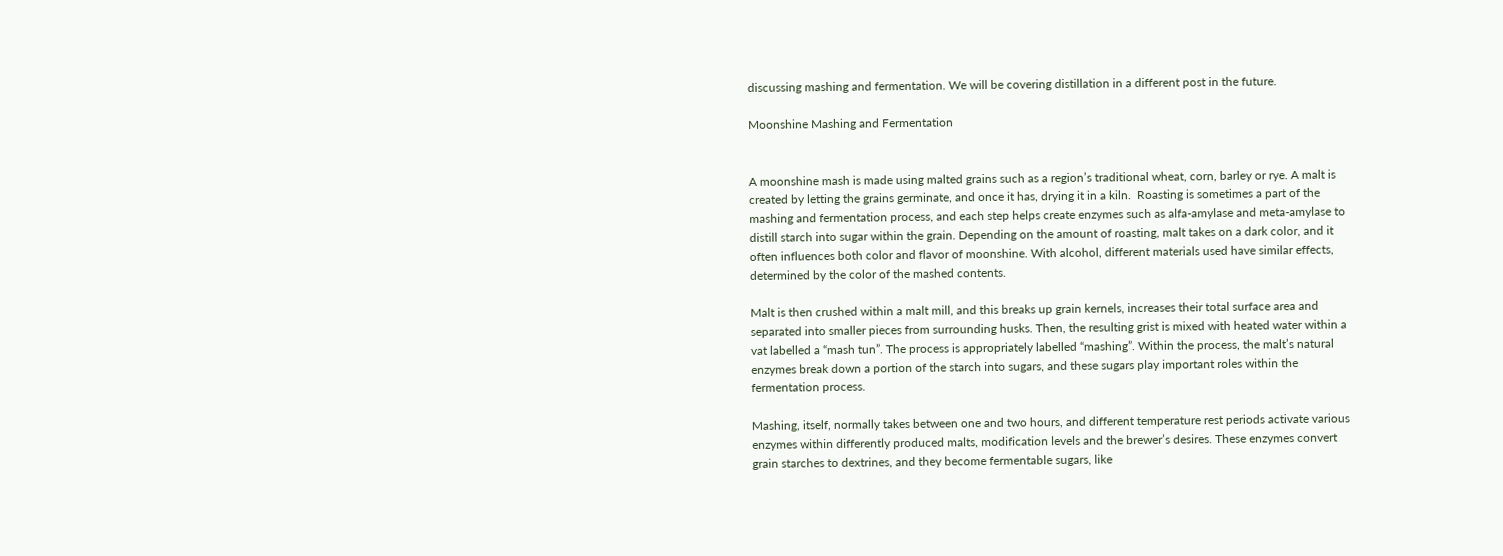discussing mashing and fermentation. We will be covering distillation in a different post in the future.

Moonshine Mashing and Fermentation


A moonshine mash is made using malted grains such as a region’s traditional wheat, corn, barley or rye. A malt is created by letting the grains germinate, and once it has, drying it in a kiln.  Roasting is sometimes a part of the mashing and fermentation process, and each step helps create enzymes such as alfa-amylase and meta-amylase to distill starch into sugar within the grain. Depending on the amount of roasting, malt takes on a dark color, and it often influences both color and flavor of moonshine. With alcohol, different materials used have similar effects, determined by the color of the mashed contents.

Malt is then crushed within a malt mill, and this breaks up grain kernels, increases their total surface area and separated into smaller pieces from surrounding husks. Then, the resulting grist is mixed with heated water within a vat labelled a “mash tun”. The process is appropriately labelled “mashing”. Within the process, the malt’s natural enzymes break down a portion of the starch into sugars, and these sugars play important roles within the fermentation process.

Mashing, itself, normally takes between one and two hours, and different temperature rest periods activate various enzymes within differently produced malts, modification levels and the brewer’s desires. These enzymes convert grain starches to dextrines, and they become fermentable sugars, like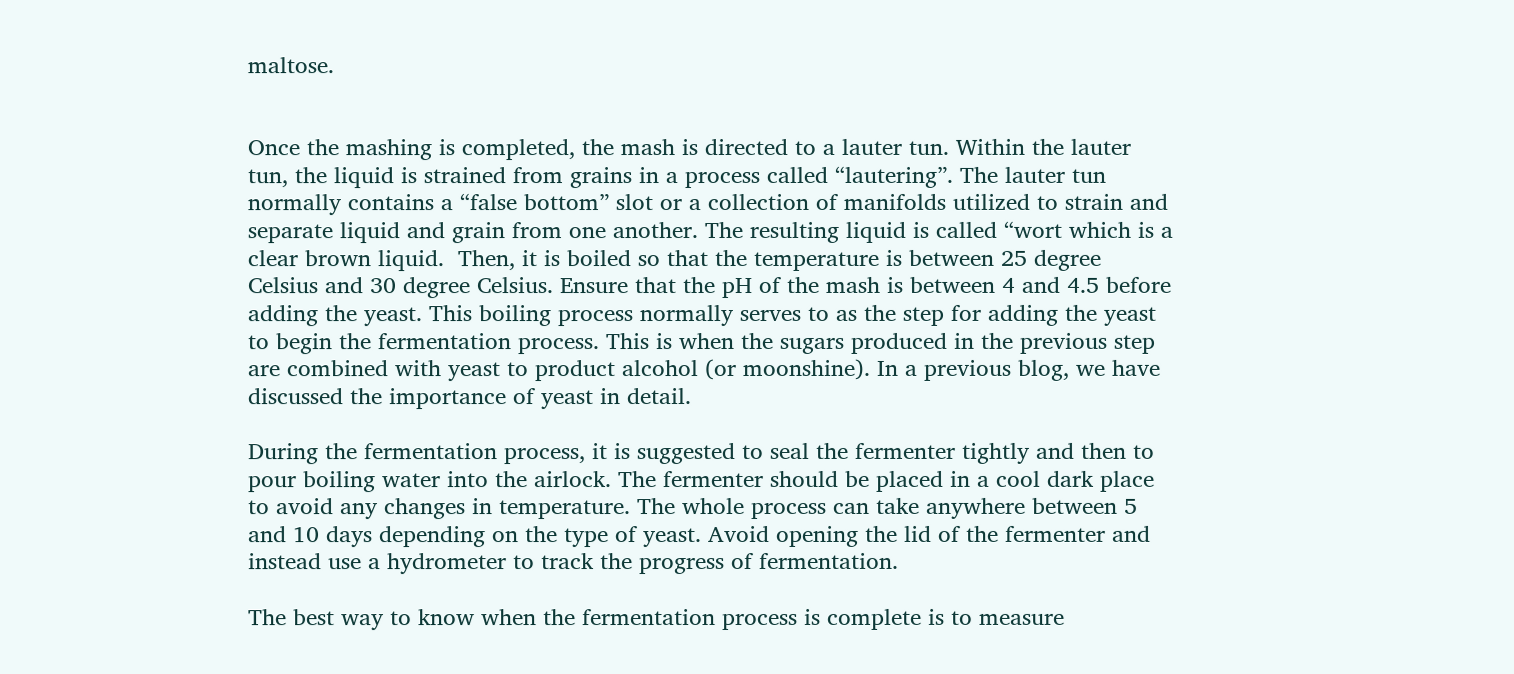maltose.


Once the mashing is completed, the mash is directed to a lauter tun. Within the lauter tun, the liquid is strained from grains in a process called “lautering”. The lauter tun normally contains a “false bottom” slot or a collection of manifolds utilized to strain and separate liquid and grain from one another. The resulting liquid is called “wort which is a clear brown liquid.  Then, it is boiled so that the temperature is between 25 degree Celsius and 30 degree Celsius. Ensure that the pH of the mash is between 4 and 4.5 before adding the yeast. This boiling process normally serves to as the step for adding the yeast to begin the fermentation process. This is when the sugars produced in the previous step are combined with yeast to product alcohol (or moonshine). In a previous blog, we have discussed the importance of yeast in detail.

During the fermentation process, it is suggested to seal the fermenter tightly and then to pour boiling water into the airlock. The fermenter should be placed in a cool dark place to avoid any changes in temperature. The whole process can take anywhere between 5 and 10 days depending on the type of yeast. Avoid opening the lid of the fermenter and instead use a hydrometer to track the progress of fermentation.

The best way to know when the fermentation process is complete is to measure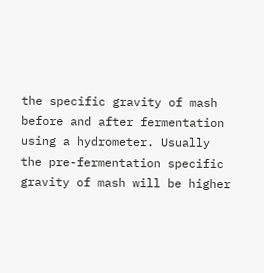the specific gravity of mash before and after fermentation using a hydrometer. Usually the pre-fermentation specific gravity of mash will be higher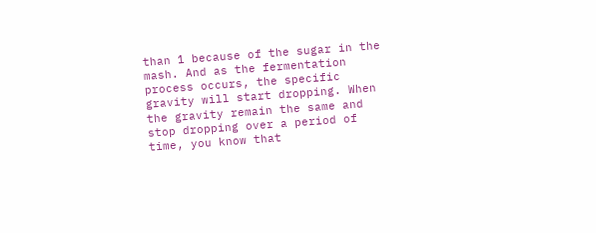than 1 because of the sugar in the mash. And as the fermentation process occurs, the specific gravity will start dropping. When the gravity remain the same and stop dropping over a period of time, you know that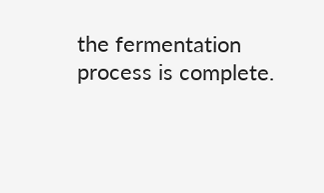the fermentation process is complete.